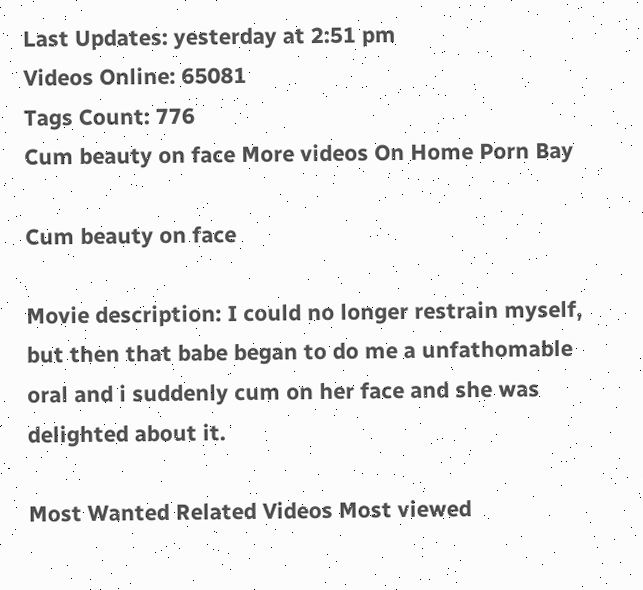Last Updates: yesterday at 2:51 pm
Videos Online: 65081
Tags Count: 776
Cum beauty on face More videos On Home Porn Bay

Cum beauty on face

Movie description: I could no longer restrain myself, but then that babe began to do me a unfathomable oral and i suddenly cum on her face and she was delighted about it.

Most Wanted Related Videos Most viewed